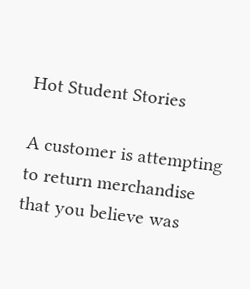Hot Student Stories

A customer is attempting to return merchandise that you believe was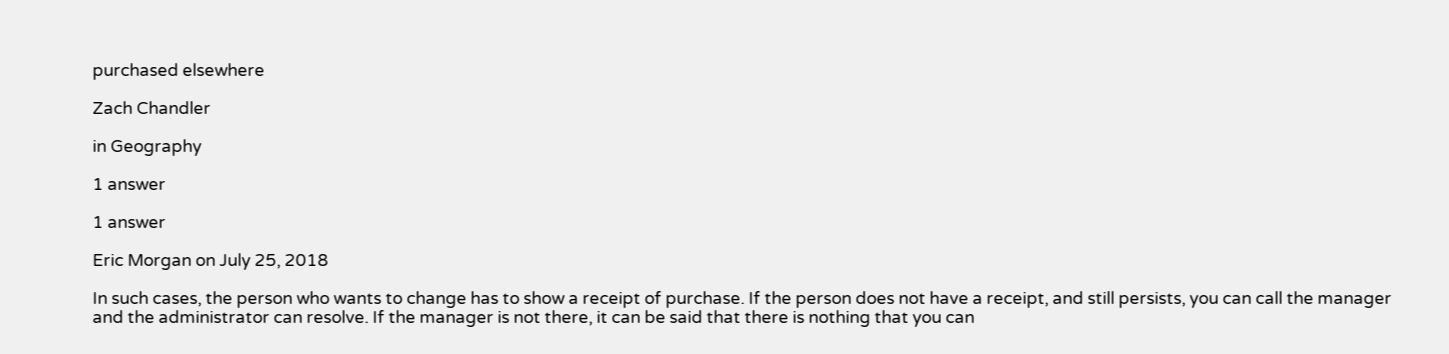purchased elsewhere

Zach Chandler

in Geography

1 answer

1 answer

Eric Morgan on July 25, 2018

In such cases, the person who wants to change has to show a receipt of purchase. If the person does not have a receipt, and still persists, you can call the manager and the administrator can resolve. If the manager is not there, it can be said that there is nothing that you can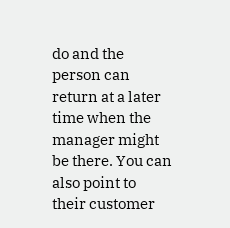do and the person can return at a later time when the manager might be there. You can also point to their customer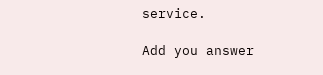service.

Add you answer